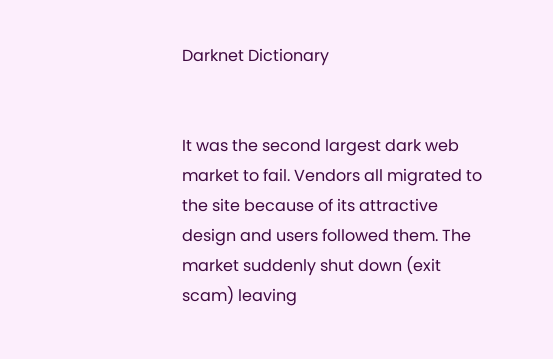Darknet Dictionary


It was the second largest dark web market to fail. Vendors all migrated to the site because of its attractive design and users followed them. The market suddenly shut down (exit scam) leaving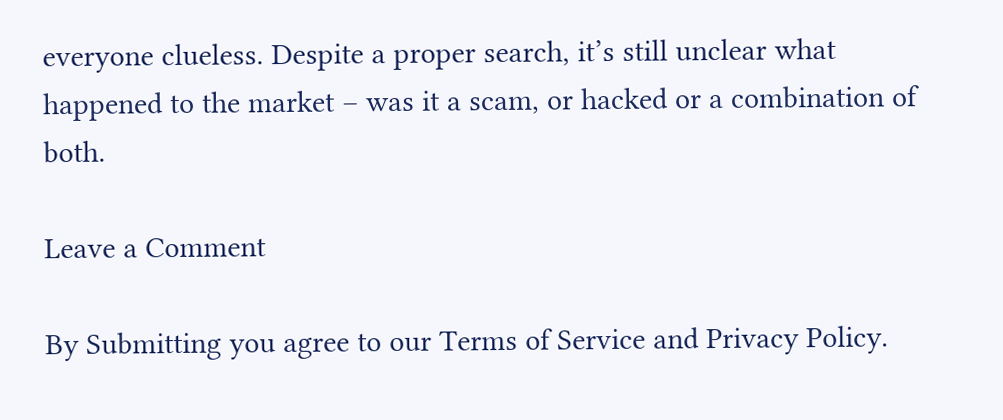everyone clueless. Despite a proper search, it’s still unclear what happened to the market – was it a scam, or hacked or a combination of both.

Leave a Comment

By Submitting you agree to our Terms of Service and Privacy Policy.